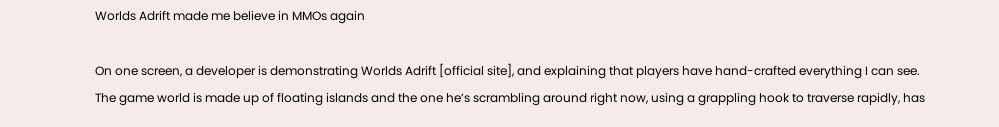Worlds Adrift made me believe in MMOs again

On one screen, a developer is demonstrating Worlds Adrift [official site], and explaining that players have hand-crafted everything I can see. The game world is made up of floating islands and the one he’s scrambling around right now, using a grappling hook to traverse rapidly, has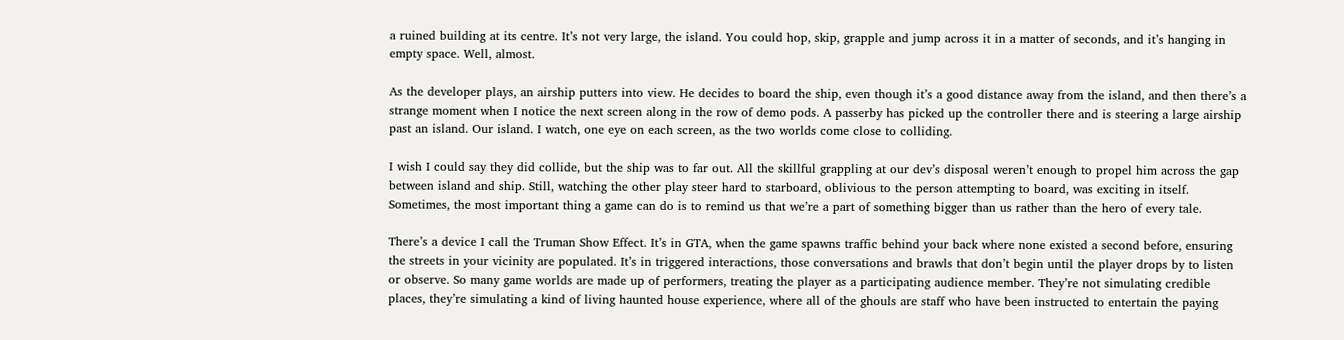a ruined building at its centre. It’s not very large, the island. You could hop, skip, grapple and jump across it in a matter of seconds, and it’s hanging in empty space. Well, almost.

As the developer plays, an airship putters into view. He decides to board the ship, even though it’s a good distance away from the island, and then there’s a strange moment when I notice the next screen along in the row of demo pods. A passerby has picked up the controller there and is steering a large airship past an island. Our island. I watch, one eye on each screen, as the two worlds come close to colliding.

I wish I could say they did collide, but the ship was to far out. All the skillful grappling at our dev’s disposal weren’t enough to propel him across the gap between island and ship. Still, watching the other play steer hard to starboard, oblivious to the person attempting to board, was exciting in itself. Sometimes, the most important thing a game can do is to remind us that we’re a part of something bigger than us rather than the hero of every tale.

There’s a device I call the Truman Show Effect. It’s in GTA, when the game spawns traffic behind your back where none existed a second before, ensuring the streets in your vicinity are populated. It’s in triggered interactions, those conversations and brawls that don’t begin until the player drops by to listen or observe. So many game worlds are made up of performers, treating the player as a participating audience member. They’re not simulating credible places, they’re simulating a kind of living haunted house experience, where all of the ghouls are staff who have been instructed to entertain the paying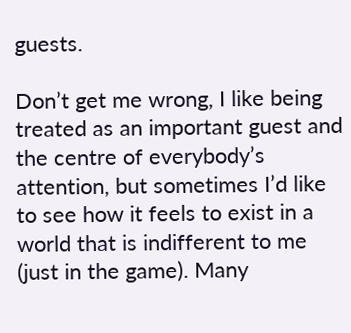guests.

Don’t get me wrong, I like being treated as an important guest and the centre of everybody’s attention, but sometimes I’d like to see how it feels to exist in a world that is indifferent to me (just in the game). Many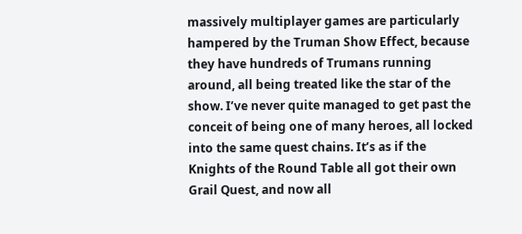massively multiplayer games are particularly hampered by the Truman Show Effect, because they have hundreds of Trumans running around, all being treated like the star of the show. I’ve never quite managed to get past the conceit of being one of many heroes, all locked into the same quest chains. It’s as if the Knights of the Round Table all got their own Grail Quest, and now all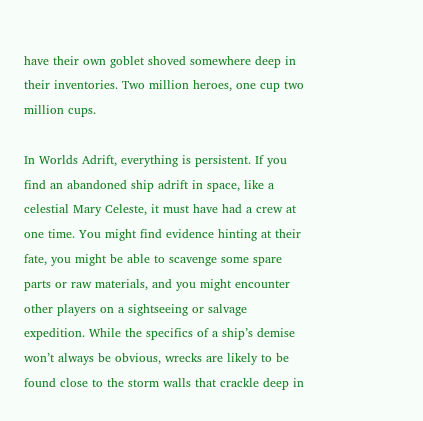have their own goblet shoved somewhere deep in their inventories. Two million heroes, one cup two million cups.

In Worlds Adrift, everything is persistent. If you find an abandoned ship adrift in space, like a celestial Mary Celeste, it must have had a crew at one time. You might find evidence hinting at their fate, you might be able to scavenge some spare parts or raw materials, and you might encounter other players on a sightseeing or salvage expedition. While the specifics of a ship’s demise won’t always be obvious, wrecks are likely to be found close to the storm walls that crackle deep in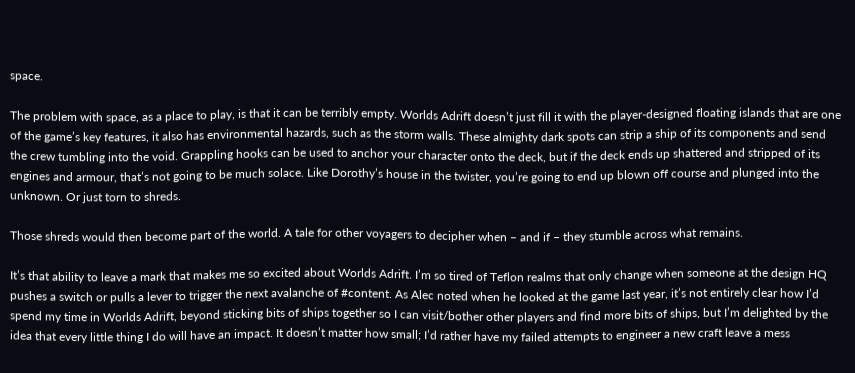space.

The problem with space, as a place to play, is that it can be terribly empty. Worlds Adrift doesn’t just fill it with the player-designed floating islands that are one of the game’s key features, it also has environmental hazards, such as the storm walls. These almighty dark spots can strip a ship of its components and send the crew tumbling into the void. Grappling hooks can be used to anchor your character onto the deck, but if the deck ends up shattered and stripped of its engines and armour, that’s not going to be much solace. Like Dorothy’s house in the twister, you’re going to end up blown off course and plunged into the unknown. Or just torn to shreds.

Those shreds would then become part of the world. A tale for other voyagers to decipher when – and if – they stumble across what remains.

It’s that ability to leave a mark that makes me so excited about Worlds Adrift. I’m so tired of Teflon realms that only change when someone at the design HQ pushes a switch or pulls a lever to trigger the next avalanche of #content. As Alec noted when he looked at the game last year, it’s not entirely clear how I’d spend my time in Worlds Adrift, beyond sticking bits of ships together so I can visit/bother other players and find more bits of ships, but I’m delighted by the idea that every little thing I do will have an impact. It doesn’t matter how small; I’d rather have my failed attempts to engineer a new craft leave a mess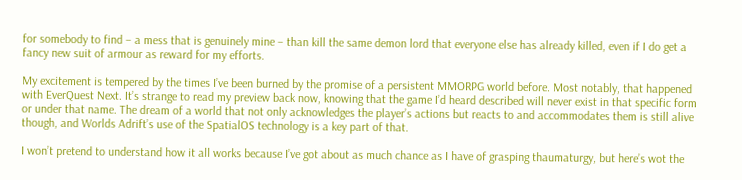for somebody to find – a mess that is genuinely mine – than kill the same demon lord that everyone else has already killed, even if I do get a fancy new suit of armour as reward for my efforts.

My excitement is tempered by the times I’ve been burned by the promise of a persistent MMORPG world before. Most notably, that happened with EverQuest Next. It’s strange to read my preview back now, knowing that the game I’d heard described will never exist in that specific form or under that name. The dream of a world that not only acknowledges the player’s actions but reacts to and accommodates them is still alive though, and Worlds Adrift’s use of the SpatialOS technology is a key part of that.

I won’t pretend to understand how it all works because I’ve got about as much chance as I have of grasping thaumaturgy, but here’s wot the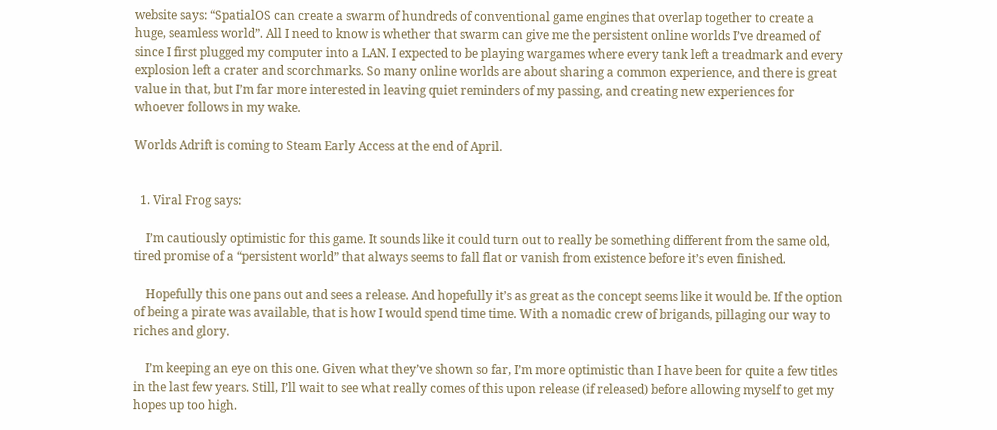website says: “SpatialOS can create a swarm of hundreds of conventional game engines that overlap together to create a huge, seamless world”. All I need to know is whether that swarm can give me the persistent online worlds I’ve dreamed of since I first plugged my computer into a LAN. I expected to be playing wargames where every tank left a treadmark and every explosion left a crater and scorchmarks. So many online worlds are about sharing a common experience, and there is great value in that, but I’m far more interested in leaving quiet reminders of my passing, and creating new experiences for whoever follows in my wake.

Worlds Adrift is coming to Steam Early Access at the end of April.


  1. Viral Frog says:

    I’m cautiously optimistic for this game. It sounds like it could turn out to really be something different from the same old, tired promise of a “persistent world” that always seems to fall flat or vanish from existence before it’s even finished.

    Hopefully this one pans out and sees a release. And hopefully it’s as great as the concept seems like it would be. If the option of being a pirate was available, that is how I would spend time time. With a nomadic crew of brigands, pillaging our way to riches and glory.

    I’m keeping an eye on this one. Given what they’ve shown so far, I’m more optimistic than I have been for quite a few titles in the last few years. Still, I’ll wait to see what really comes of this upon release (if released) before allowing myself to get my hopes up too high.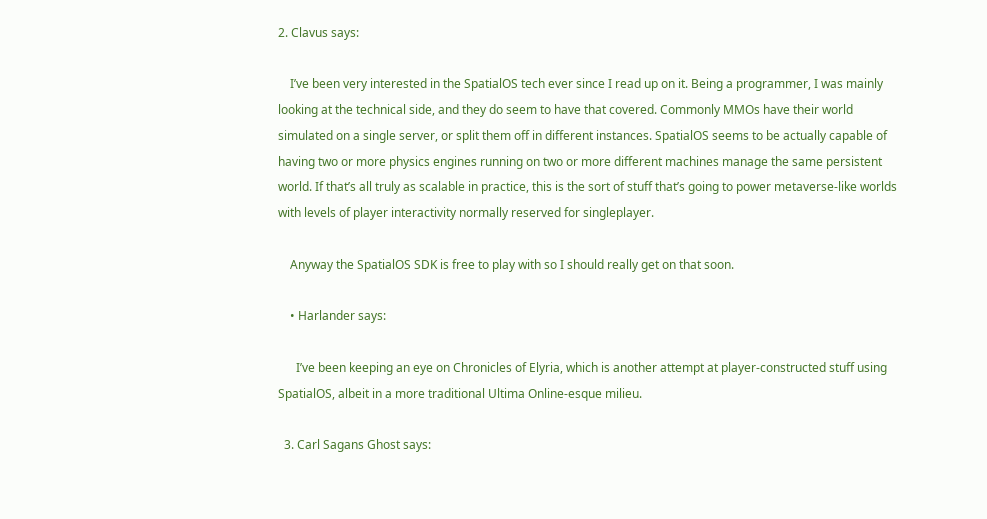2. Clavus says:

    I’ve been very interested in the SpatialOS tech ever since I read up on it. Being a programmer, I was mainly looking at the technical side, and they do seem to have that covered. Commonly MMOs have their world simulated on a single server, or split them off in different instances. SpatialOS seems to be actually capable of having two or more physics engines running on two or more different machines manage the same persistent world. If that’s all truly as scalable in practice, this is the sort of stuff that’s going to power metaverse-like worlds with levels of player interactivity normally reserved for singleplayer.

    Anyway the SpatialOS SDK is free to play with so I should really get on that soon.

    • Harlander says:

      I’ve been keeping an eye on Chronicles of Elyria, which is another attempt at player-constructed stuff using SpatialOS, albeit in a more traditional Ultima Online-esque milieu.

  3. Carl Sagans Ghost says: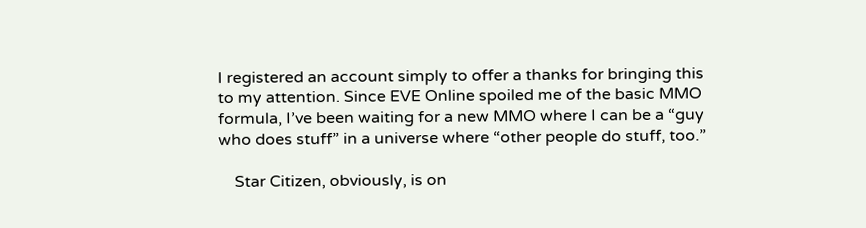I registered an account simply to offer a thanks for bringing this to my attention. Since EVE Online spoiled me of the basic MMO formula, I’ve been waiting for a new MMO where I can be a “guy who does stuff” in a universe where “other people do stuff, too.”

    Star Citizen, obviously, is on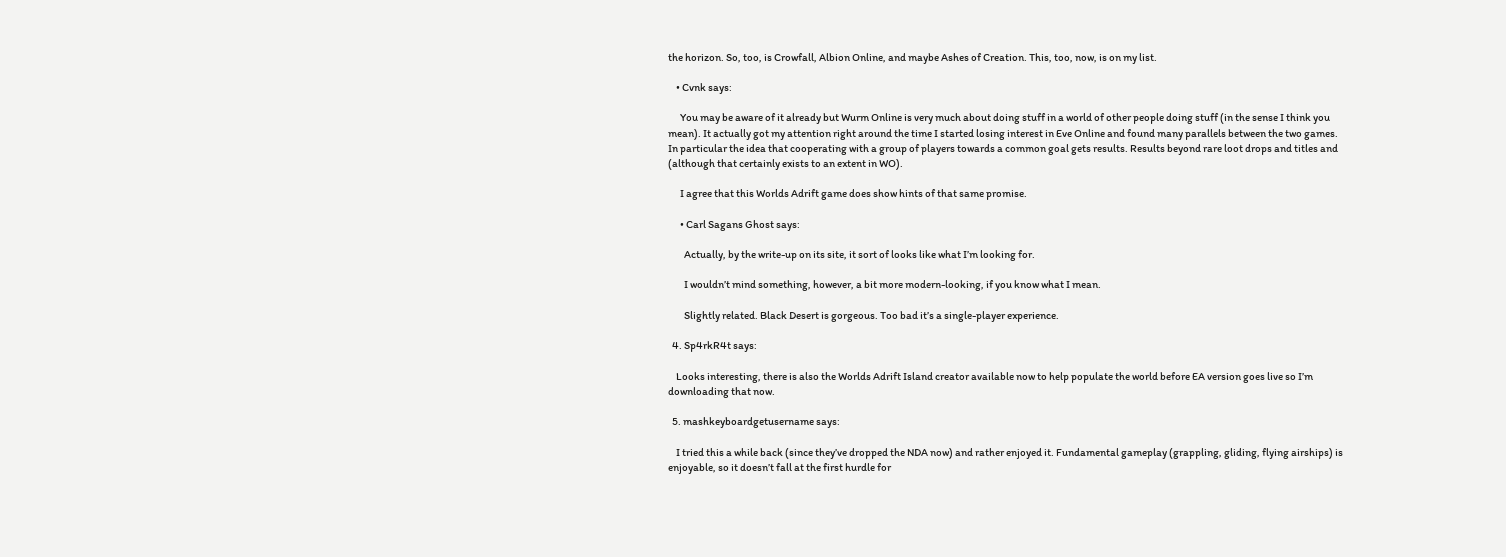the horizon. So, too, is Crowfall, Albion Online, and maybe Ashes of Creation. This, too, now, is on my list.

    • Cvnk says:

      You may be aware of it already but Wurm Online is very much about doing stuff in a world of other people doing stuff (in the sense I think you mean). It actually got my attention right around the time I started losing interest in Eve Online and found many parallels between the two games. In particular the idea that cooperating with a group of players towards a common goal gets results. Results beyond rare loot drops and titles and (although that certainly exists to an extent in WO).

      I agree that this Worlds Adrift game does show hints of that same promise.

      • Carl Sagans Ghost says:

        Actually, by the write-up on its site, it sort of looks like what I’m looking for.

        I wouldn’t mind something, however, a bit more modern-looking, if you know what I mean.

        Slightly related. Black Desert is gorgeous. Too bad it’s a single-player experience.

  4. Sp4rkR4t says:

    Looks interesting, there is also the Worlds Adrift Island creator available now to help populate the world before EA version goes live so I’m downloading that now.

  5. mashkeyboardgetusername says:

    I tried this a while back (since they’ve dropped the NDA now) and rather enjoyed it. Fundamental gameplay (grappling, gliding, flying airships) is enjoyable, so it doesn’t fall at the first hurdle for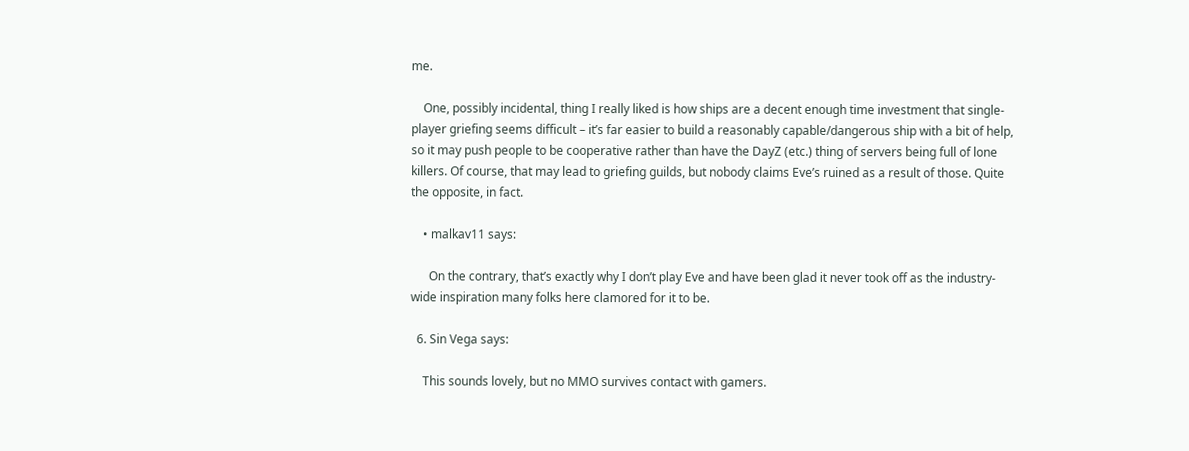me.

    One, possibly incidental, thing I really liked is how ships are a decent enough time investment that single-player griefing seems difficult – it’s far easier to build a reasonably capable/dangerous ship with a bit of help, so it may push people to be cooperative rather than have the DayZ (etc.) thing of servers being full of lone killers. Of course, that may lead to griefing guilds, but nobody claims Eve’s ruined as a result of those. Quite the opposite, in fact.

    • malkav11 says:

      On the contrary, that’s exactly why I don’t play Eve and have been glad it never took off as the industry-wide inspiration many folks here clamored for it to be.

  6. Sin Vega says:

    This sounds lovely, but no MMO survives contact with gamers.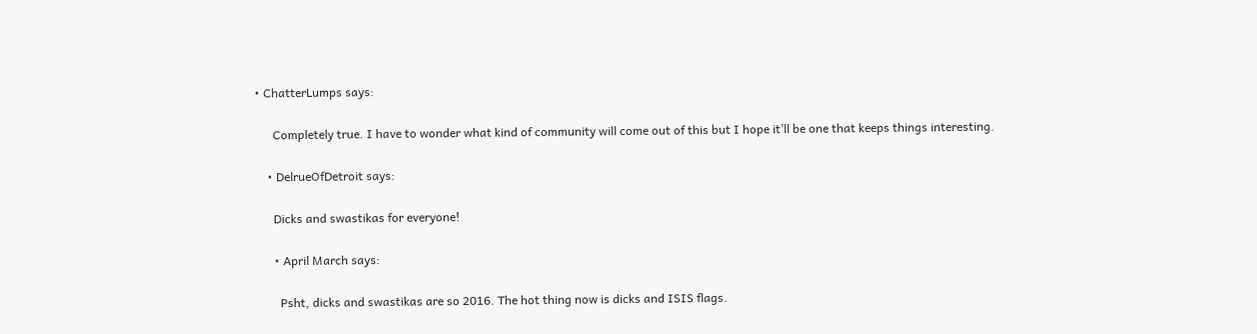• ChatterLumps says:

      Completely true. I have to wonder what kind of community will come out of this but I hope it’ll be one that keeps things interesting.

    • DelrueOfDetroit says:

      Dicks and swastikas for everyone!

      • April March says:

        Psht, dicks and swastikas are so 2016. The hot thing now is dicks and ISIS flags.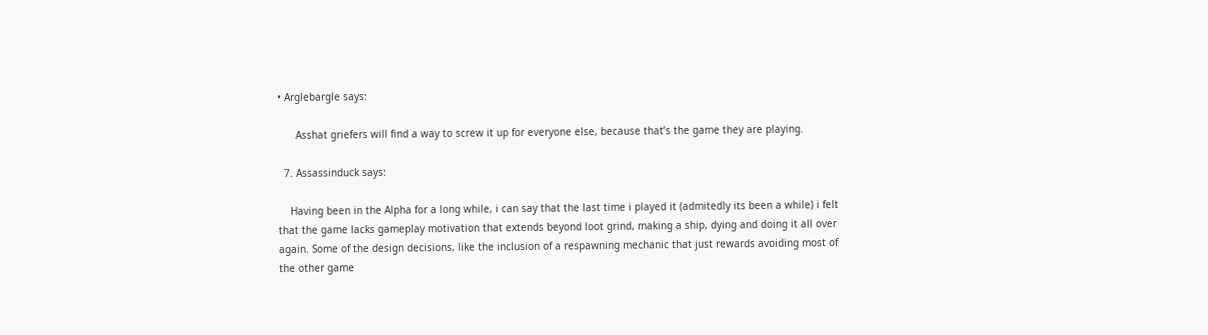• Arglebargle says:

      Asshat griefers will find a way to screw it up for everyone else, because that’s the game they are playing.

  7. Assassinduck says:

    Having been in the Alpha for a long while, i can say that the last time i played it (admitedly its been a while) i felt that the game lacks gameplay motivation that extends beyond loot grind, making a ship, dying and doing it all over again. Some of the design decisions, like the inclusion of a respawning mechanic that just rewards avoiding most of the other game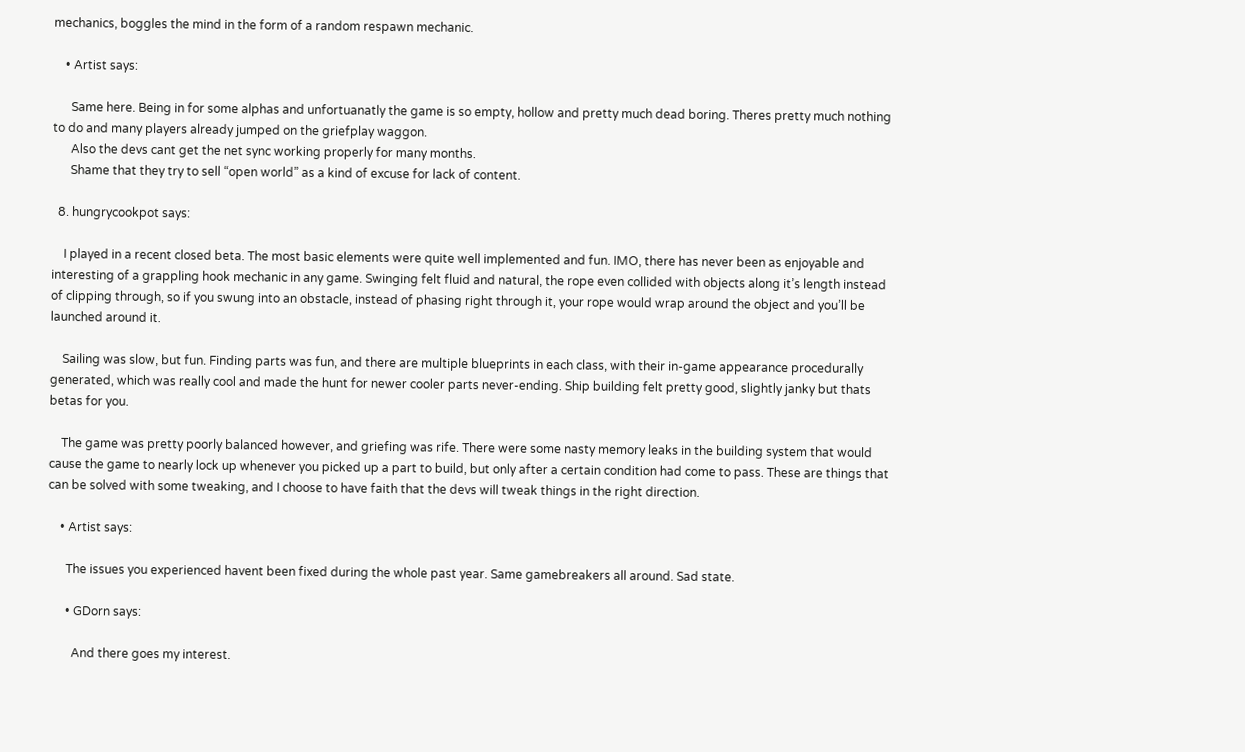mechanics, boggles the mind in the form of a random respawn mechanic.

    • Artist says:

      Same here. Being in for some alphas and unfortuanatly the game is so empty, hollow and pretty much dead boring. Theres pretty much nothing to do and many players already jumped on the griefplay waggon.
      Also the devs cant get the net sync working properly for many months.
      Shame that they try to sell “open world” as a kind of excuse for lack of content.

  8. hungrycookpot says:

    I played in a recent closed beta. The most basic elements were quite well implemented and fun. IMO, there has never been as enjoyable and interesting of a grappling hook mechanic in any game. Swinging felt fluid and natural, the rope even collided with objects along it’s length instead of clipping through, so if you swung into an obstacle, instead of phasing right through it, your rope would wrap around the object and you’ll be launched around it.

    Sailing was slow, but fun. Finding parts was fun, and there are multiple blueprints in each class, with their in-game appearance procedurally generated, which was really cool and made the hunt for newer cooler parts never-ending. Ship building felt pretty good, slightly janky but thats betas for you.

    The game was pretty poorly balanced however, and griefing was rife. There were some nasty memory leaks in the building system that would cause the game to nearly lock up whenever you picked up a part to build, but only after a certain condition had come to pass. These are things that can be solved with some tweaking, and I choose to have faith that the devs will tweak things in the right direction.

    • Artist says:

      The issues you experienced havent been fixed during the whole past year. Same gamebreakers all around. Sad state.

      • GDorn says:

        And there goes my interest.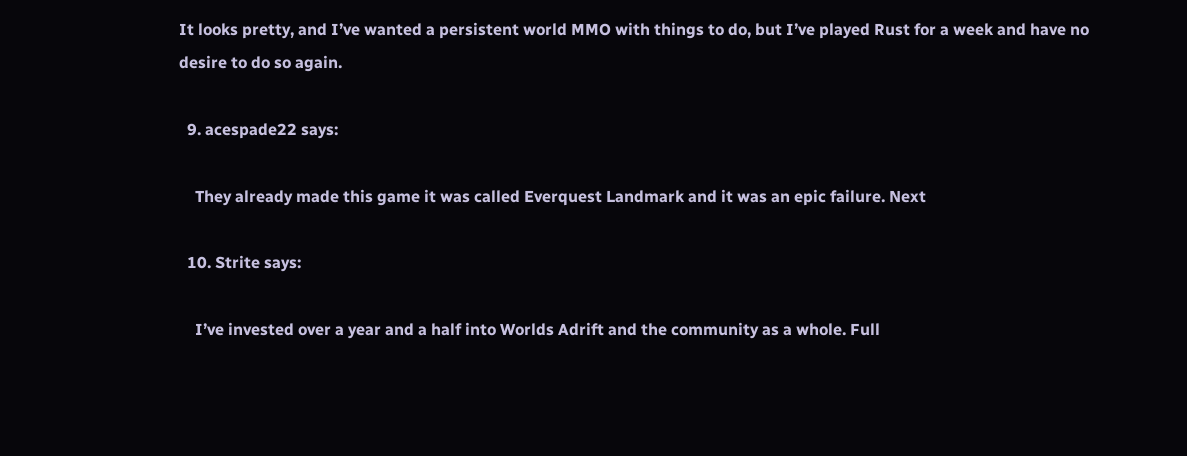It looks pretty, and I’ve wanted a persistent world MMO with things to do, but I’ve played Rust for a week and have no desire to do so again.

  9. acespade22 says:

    They already made this game it was called Everquest Landmark and it was an epic failure. Next

  10. Strite says:

    I’ve invested over a year and a half into Worlds Adrift and the community as a whole. Full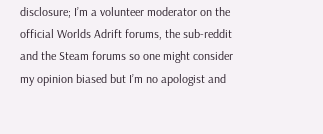disclosure; I’m a volunteer moderator on the official Worlds Adrift forums, the sub-reddit and the Steam forums so one might consider my opinion biased but I’m no apologist and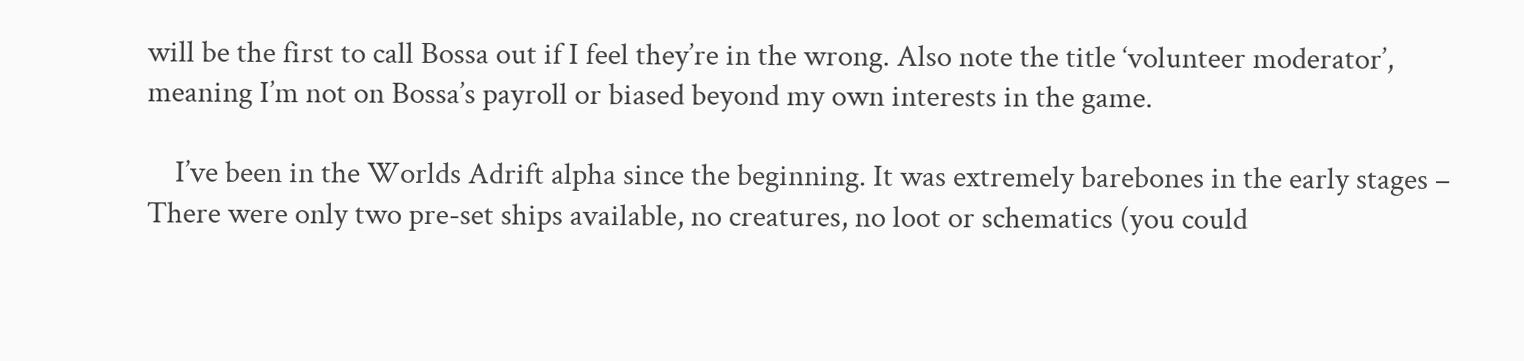will be the first to call Bossa out if I feel they’re in the wrong. Also note the title ‘volunteer moderator’, meaning I’m not on Bossa’s payroll or biased beyond my own interests in the game.

    I’ve been in the Worlds Adrift alpha since the beginning. It was extremely barebones in the early stages – There were only two pre-set ships available, no creatures, no loot or schematics (you could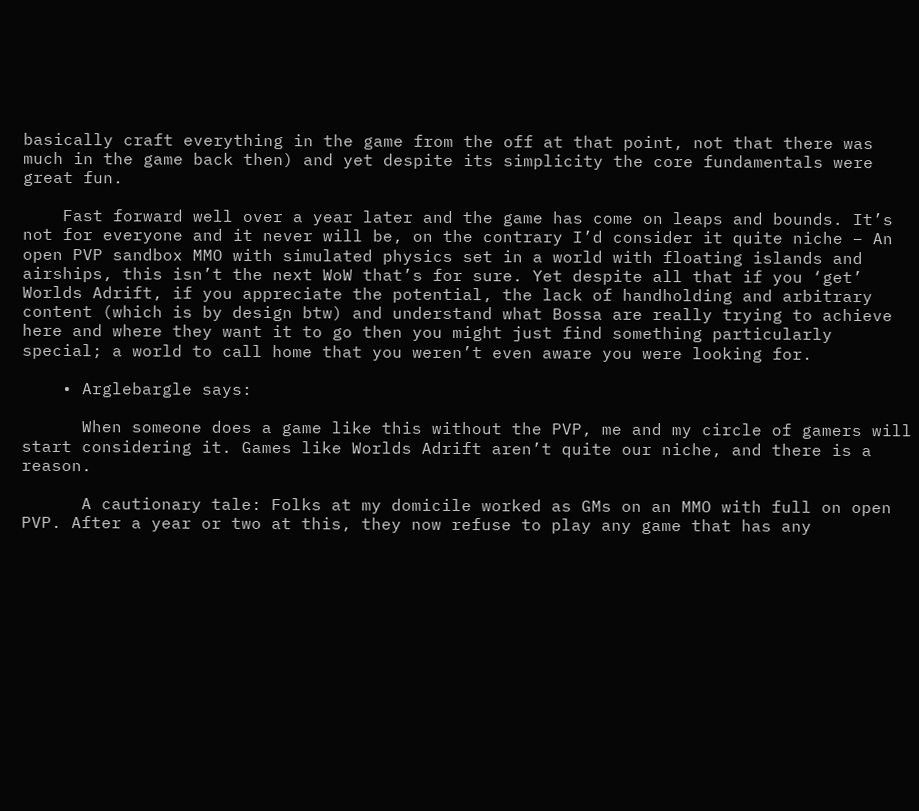basically craft everything in the game from the off at that point, not that there was much in the game back then) and yet despite its simplicity the core fundamentals were great fun.

    Fast forward well over a year later and the game has come on leaps and bounds. It’s not for everyone and it never will be, on the contrary I’d consider it quite niche – An open PVP sandbox MMO with simulated physics set in a world with floating islands and airships, this isn’t the next WoW that’s for sure. Yet despite all that if you ‘get’ Worlds Adrift, if you appreciate the potential, the lack of handholding and arbitrary content (which is by design btw) and understand what Bossa are really trying to achieve here and where they want it to go then you might just find something particularly special; a world to call home that you weren’t even aware you were looking for.

    • Arglebargle says:

      When someone does a game like this without the PVP, me and my circle of gamers will start considering it. Games like Worlds Adrift aren’t quite our niche, and there is a reason.

      A cautionary tale: Folks at my domicile worked as GMs on an MMO with full on open PVP. After a year or two at this, they now refuse to play any game that has any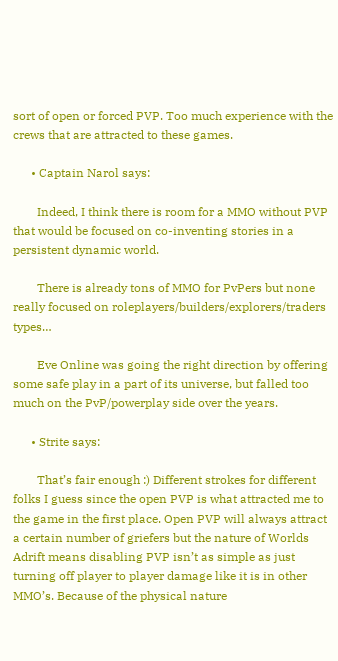sort of open or forced PVP. Too much experience with the crews that are attracted to these games.

      • Captain Narol says:

        Indeed, I think there is room for a MMO without PVP that would be focused on co-inventing stories in a persistent dynamic world.

        There is already tons of MMO for PvPers but none really focused on roleplayers/builders/explorers/traders types…

        Eve Online was going the right direction by offering some safe play in a part of its universe, but falled too much on the PvP/powerplay side over the years.

      • Strite says:

        That’s fair enough :) Different strokes for different folks I guess since the open PVP is what attracted me to the game in the first place. Open PVP will always attract a certain number of griefers but the nature of Worlds Adrift means disabling PVP isn’t as simple as just turning off player to player damage like it is in other MMO’s. Because of the physical nature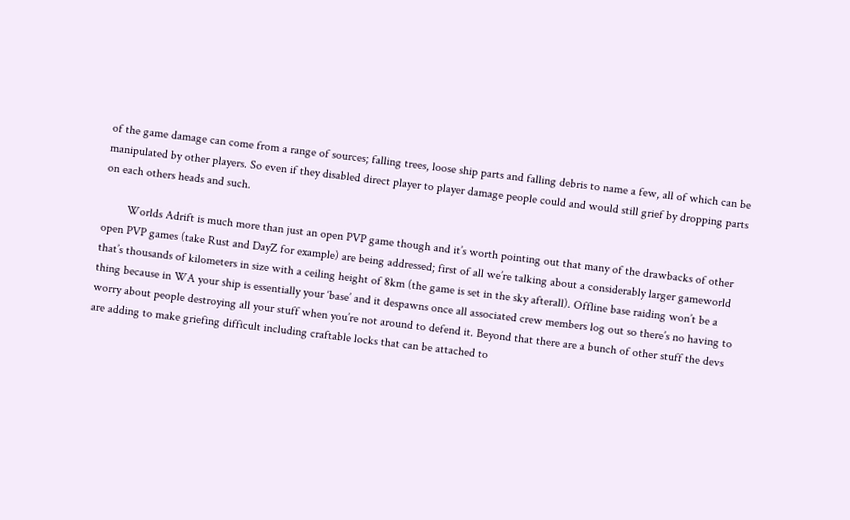of the game damage can come from a range of sources; falling trees, loose ship parts and falling debris to name a few, all of which can be manipulated by other players. So even if they disabled direct player to player damage people could and would still grief by dropping parts on each others heads and such.

        Worlds Adrift is much more than just an open PVP game though and it’s worth pointing out that many of the drawbacks of other open PVP games (take Rust and DayZ for example) are being addressed; first of all we’re talking about a considerably larger gameworld that’s thousands of kilometers in size with a ceiling height of 8km (the game is set in the sky afterall). Offline base raiding won’t be a thing because in WA your ship is essentially your ‘base’ and it despawns once all associated crew members log out so there’s no having to worry about people destroying all your stuff when you’re not around to defend it. Beyond that there are a bunch of other stuff the devs are adding to make griefing difficult including craftable locks that can be attached to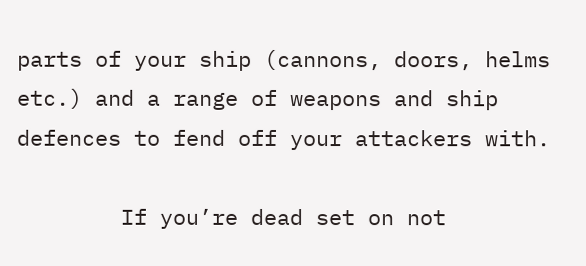parts of your ship (cannons, doors, helms etc.) and a range of weapons and ship defences to fend off your attackers with.

        If you’re dead set on not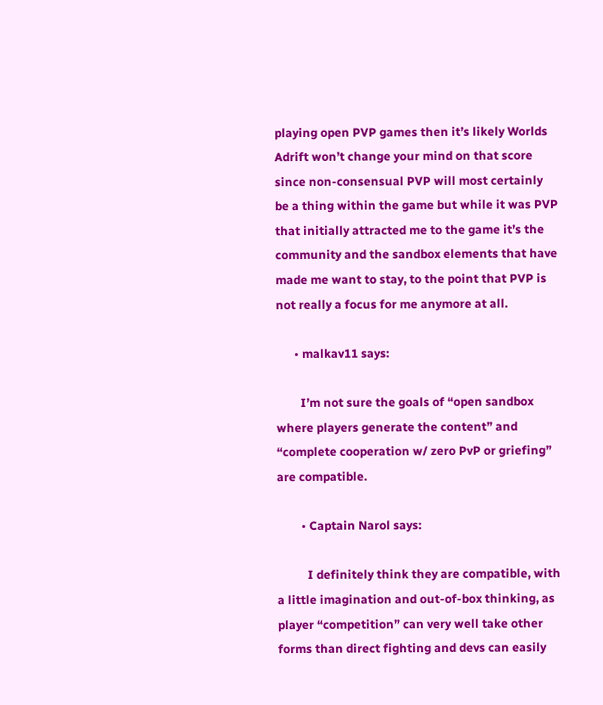playing open PVP games then it’s likely Worlds Adrift won’t change your mind on that score since non-consensual PVP will most certainly be a thing within the game but while it was PVP that initially attracted me to the game it’s the community and the sandbox elements that have made me want to stay, to the point that PVP is not really a focus for me anymore at all.

      • malkav11 says:

        I’m not sure the goals of “open sandbox where players generate the content” and “complete cooperation w/ zero PvP or griefing” are compatible.

        • Captain Narol says:

          I definitely think they are compatible, with a little imagination and out-of-box thinking, as player “competition” can very well take other forms than direct fighting and devs can easily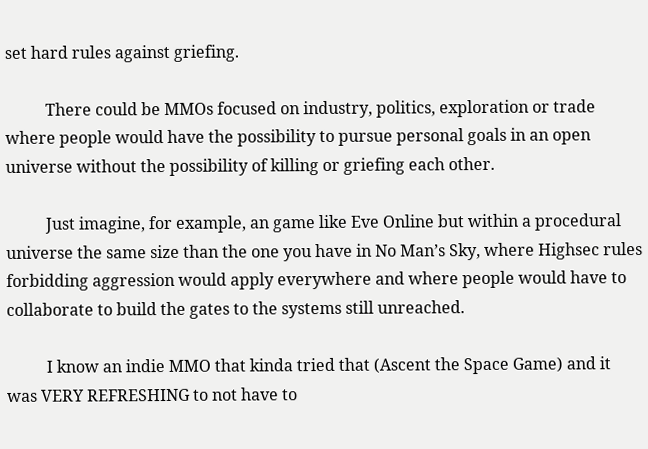set hard rules against griefing.

          There could be MMOs focused on industry, politics, exploration or trade where people would have the possibility to pursue personal goals in an open universe without the possibility of killing or griefing each other.

          Just imagine, for example, an game like Eve Online but within a procedural universe the same size than the one you have in No Man’s Sky, where Highsec rules forbidding aggression would apply everywhere and where people would have to collaborate to build the gates to the systems still unreached.

          I know an indie MMO that kinda tried that (Ascent the Space Game) and it was VERY REFRESHING to not have to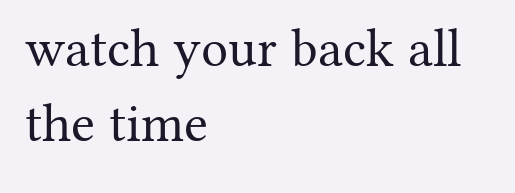watch your back all the time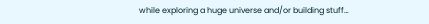while exploring a huge universe and/or building stuff…